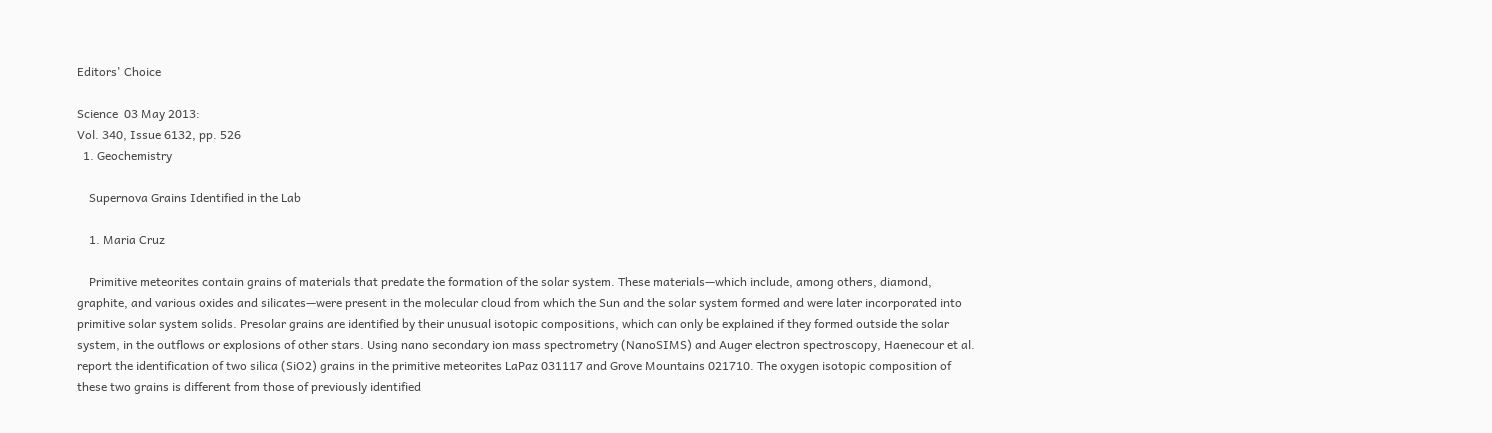Editors' Choice

Science  03 May 2013:
Vol. 340, Issue 6132, pp. 526
  1. Geochemistry

    Supernova Grains Identified in the Lab

    1. Maria Cruz

    Primitive meteorites contain grains of materials that predate the formation of the solar system. These materials—which include, among others, diamond, graphite, and various oxides and silicates—were present in the molecular cloud from which the Sun and the solar system formed and were later incorporated into primitive solar system solids. Presolar grains are identified by their unusual isotopic compositions, which can only be explained if they formed outside the solar system, in the outflows or explosions of other stars. Using nano secondary ion mass spectrometry (NanoSIMS) and Auger electron spectroscopy, Haenecour et al. report the identification of two silica (SiO2) grains in the primitive meteorites LaPaz 031117 and Grove Mountains 021710. The oxygen isotopic composition of these two grains is different from those of previously identified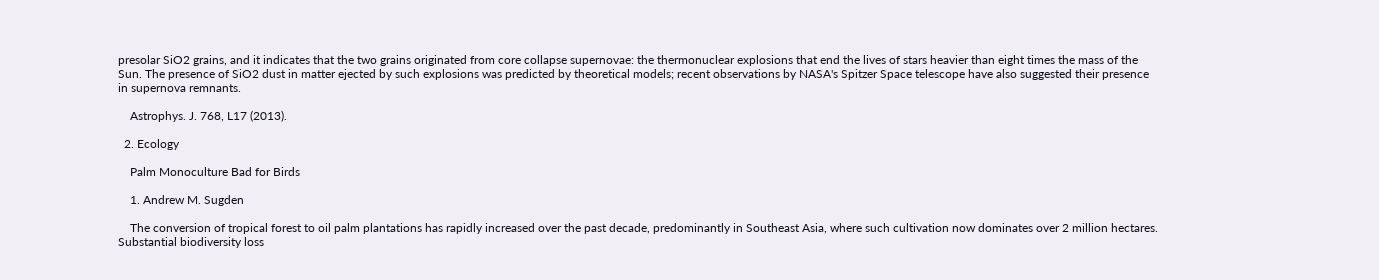presolar SiO2 grains, and it indicates that the two grains originated from core collapse supernovae: the thermonuclear explosions that end the lives of stars heavier than eight times the mass of the Sun. The presence of SiO2 dust in matter ejected by such explosions was predicted by theoretical models; recent observations by NASA's Spitzer Space telescope have also suggested their presence in supernova remnants.

    Astrophys. J. 768, L17 (2013).

  2. Ecology

    Palm Monoculture Bad for Birds

    1. Andrew M. Sugden

    The conversion of tropical forest to oil palm plantations has rapidly increased over the past decade, predominantly in Southeast Asia, where such cultivation now dominates over 2 million hectares. Substantial biodiversity loss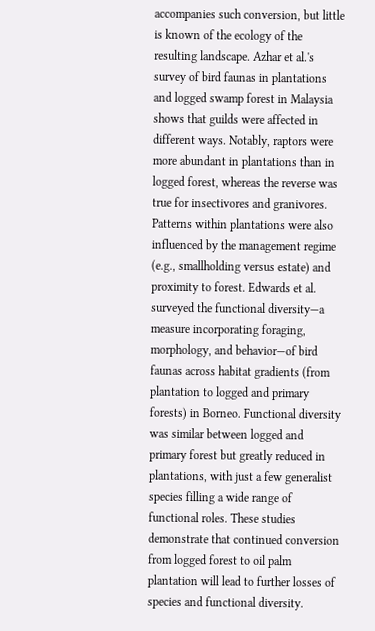accompanies such conversion, but little is known of the ecology of the resulting landscape. Azhar et al.'s survey of bird faunas in plantations and logged swamp forest in Malaysia shows that guilds were affected in different ways. Notably, raptors were more abundant in plantations than in logged forest, whereas the reverse was true for insectivores and granivores. Patterns within plantations were also influenced by the management regime (e.g., smallholding versus estate) and proximity to forest. Edwards et al. surveyed the functional diversity—a measure incorporating foraging, morphology, and behavior—of bird faunas across habitat gradients (from plantation to logged and primary forests) in Borneo. Functional diversity was similar between logged and primary forest but greatly reduced in plantations, with just a few generalist species filling a wide range of functional roles. These studies demonstrate that continued conversion from logged forest to oil palm plantation will lead to further losses of species and functional diversity.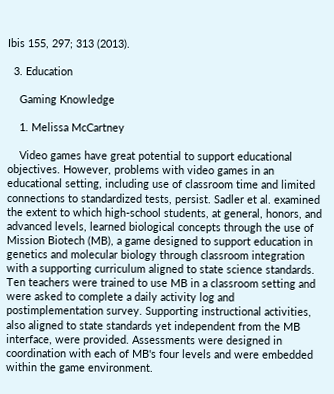Ibis 155, 297; 313 (2013).

  3. Education

    Gaming Knowledge

    1. Melissa McCartney

    Video games have great potential to support educational objectives. However, problems with video games in an educational setting, including use of classroom time and limited connections to standardized tests, persist. Sadler et al. examined the extent to which high-school students, at general, honors, and advanced levels, learned biological concepts through the use of Mission Biotech (MB), a game designed to support education in genetics and molecular biology through classroom integration with a supporting curriculum aligned to state science standards. Ten teachers were trained to use MB in a classroom setting and were asked to complete a daily activity log and postimplementation survey. Supporting instructional activities, also aligned to state standards yet independent from the MB interface, were provided. Assessments were designed in coordination with each of MB's four levels and were embedded within the game environment.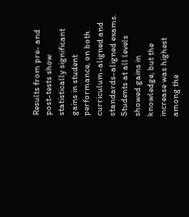Results from pre- and post-tests show statistically significant gains in student performance, on both curriculum-aligned and standards-aligned exams. Students at all levels showed gains in knowledge, but the increase was highest among the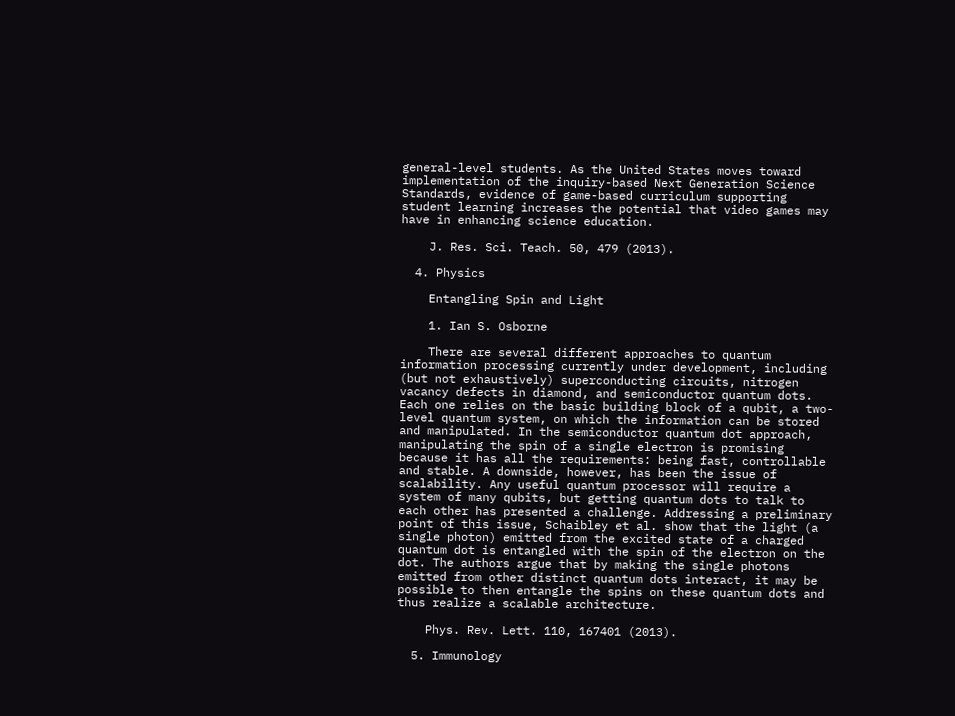general-level students. As the United States moves toward implementation of the inquiry-based Next Generation Science Standards, evidence of game-based curriculum supporting student learning increases the potential that video games may have in enhancing science education.

    J. Res. Sci. Teach. 50, 479 (2013).

  4. Physics

    Entangling Spin and Light

    1. Ian S. Osborne

    There are several different approaches to quantum information processing currently under development, including (but not exhaustively) superconducting circuits, nitrogen vacancy defects in diamond, and semiconductor quantum dots. Each one relies on the basic building block of a qubit, a two-level quantum system, on which the information can be stored and manipulated. In the semiconductor quantum dot approach, manipulating the spin of a single electron is promising because it has all the requirements: being fast, controllable and stable. A downside, however, has been the issue of scalability. Any useful quantum processor will require a system of many qubits, but getting quantum dots to talk to each other has presented a challenge. Addressing a preliminary point of this issue, Schaibley et al. show that the light (a single photon) emitted from the excited state of a charged quantum dot is entangled with the spin of the electron on the dot. The authors argue that by making the single photons emitted from other distinct quantum dots interact, it may be possible to then entangle the spins on these quantum dots and thus realize a scalable architecture.

    Phys. Rev. Lett. 110, 167401 (2013).

  5. Immunology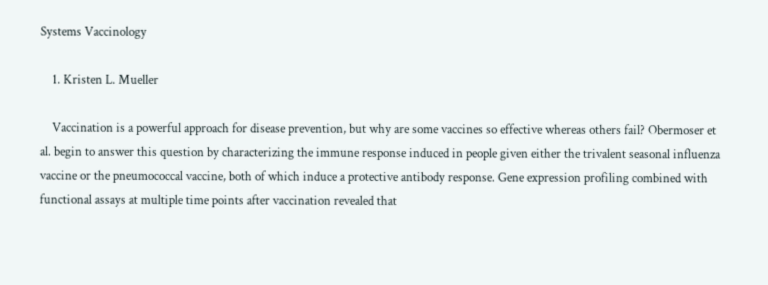Systems Vaccinology

    1. Kristen L. Mueller

    Vaccination is a powerful approach for disease prevention, but why are some vaccines so effective whereas others fail? Obermoser et al. begin to answer this question by characterizing the immune response induced in people given either the trivalent seasonal influenza vaccine or the pneumococcal vaccine, both of which induce a protective antibody response. Gene expression profiling combined with functional assays at multiple time points after vaccination revealed that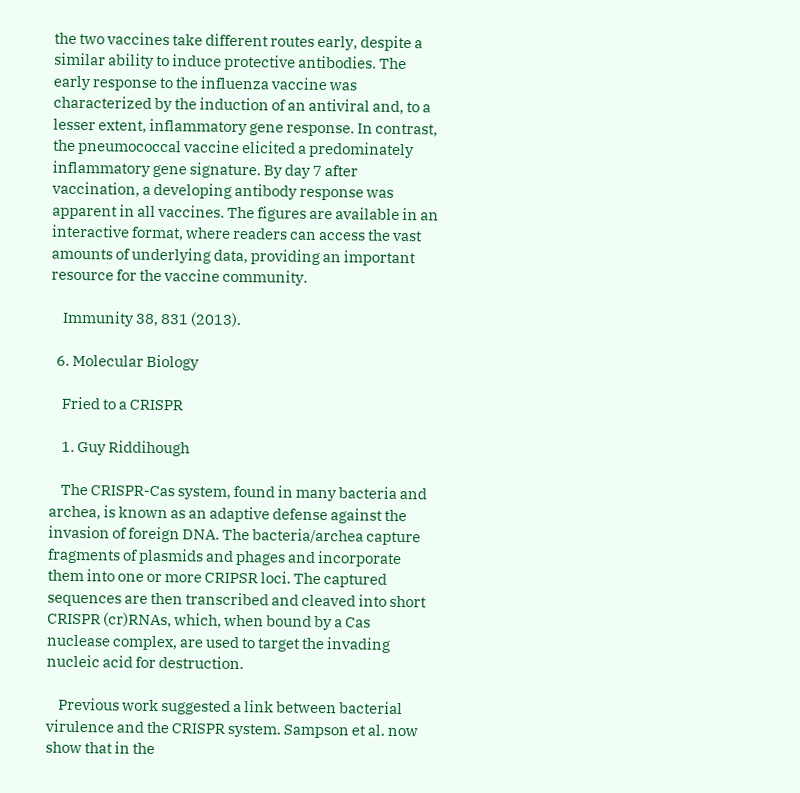the two vaccines take different routes early, despite a similar ability to induce protective antibodies. The early response to the influenza vaccine was characterized by the induction of an antiviral and, to a lesser extent, inflammatory gene response. In contrast, the pneumococcal vaccine elicited a predominately inflammatory gene signature. By day 7 after vaccination, a developing antibody response was apparent in all vaccines. The figures are available in an interactive format, where readers can access the vast amounts of underlying data, providing an important resource for the vaccine community.

    Immunity 38, 831 (2013).

  6. Molecular Biology

    Fried to a CRISPR

    1. Guy Riddihough

    The CRISPR-Cas system, found in many bacteria and archea, is known as an adaptive defense against the invasion of foreign DNA. The bacteria/archea capture fragments of plasmids and phages and incorporate them into one or more CRIPSR loci. The captured sequences are then transcribed and cleaved into short CRISPR (cr)RNAs, which, when bound by a Cas nuclease complex, are used to target the invading nucleic acid for destruction.

    Previous work suggested a link between bacterial virulence and the CRISPR system. Sampson et al. now show that in the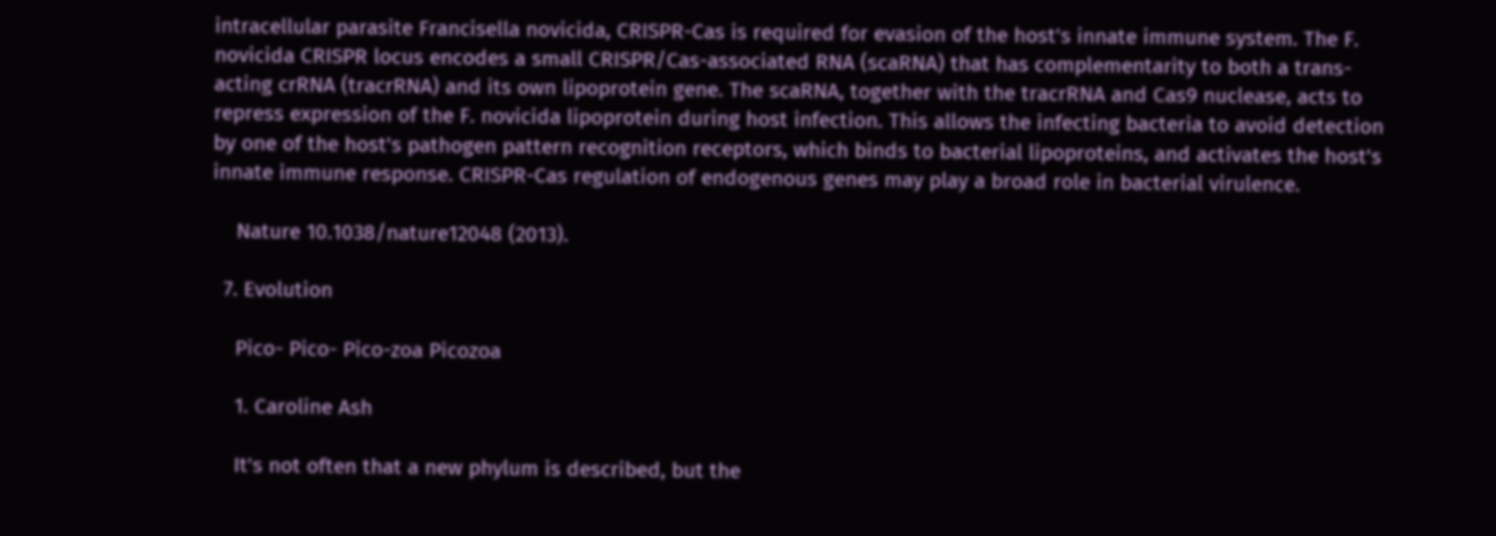intracellular parasite Francisella novicida, CRISPR-Cas is required for evasion of the host's innate immune system. The F. novicida CRISPR locus encodes a small CRISPR/Cas-associated RNA (scaRNA) that has complementarity to both a trans-acting crRNA (tracrRNA) and its own lipoprotein gene. The scaRNA, together with the tracrRNA and Cas9 nuclease, acts to repress expression of the F. novicida lipoprotein during host infection. This allows the infecting bacteria to avoid detection by one of the host's pathogen pattern recognition receptors, which binds to bacterial lipoproteins, and activates the host's innate immune response. CRISPR-Cas regulation of endogenous genes may play a broad role in bacterial virulence.

    Nature 10.1038/nature12048 (2013).

  7. Evolution

    Pico- Pico- Pico-zoa Picozoa

    1. Caroline Ash

    It's not often that a new phylum is described, but the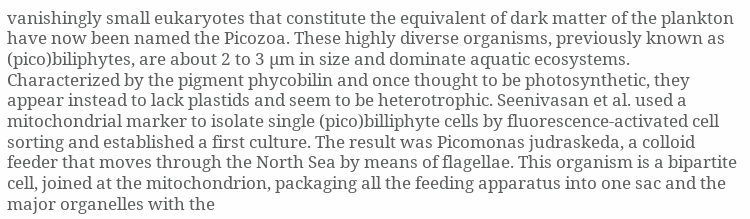vanishingly small eukaryotes that constitute the equivalent of dark matter of the plankton have now been named the Picozoa. These highly diverse organisms, previously known as (pico)biliphytes, are about 2 to 3 µm in size and dominate aquatic ecosystems. Characterized by the pigment phycobilin and once thought to be photosynthetic, they appear instead to lack plastids and seem to be heterotrophic. Seenivasan et al. used a mitochondrial marker to isolate single (pico)billiphyte cells by fluorescence-activated cell sorting and established a first culture. The result was Picomonas judraskeda, a colloid feeder that moves through the North Sea by means of flagellae. This organism is a bipartite cell, joined at the mitochondrion, packaging all the feeding apparatus into one sac and the major organelles with the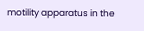motility apparatus in the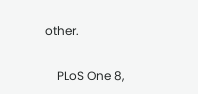other.

    PLoS One 8,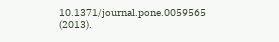10.1371/journal.pone.0059565 (2013).